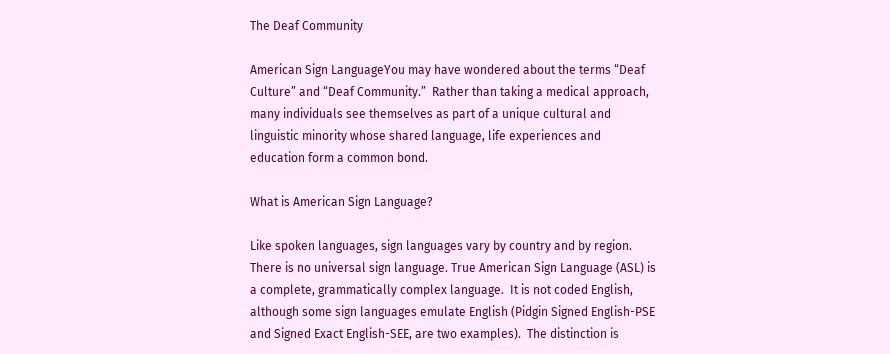The Deaf Community

American Sign LanguageYou may have wondered about the terms “Deaf Culture” and “Deaf Community.”  Rather than taking a medical approach, many individuals see themselves as part of a unique cultural and linguistic minority whose shared language, life experiences and education form a common bond.

What is American Sign Language?

Like spoken languages, sign languages vary by country and by region. There is no universal sign language. True American Sign Language (ASL) is a complete, grammatically complex language.  It is not coded English, although some sign languages emulate English (Pidgin Signed English-PSE and Signed Exact English-SEE, are two examples).  The distinction is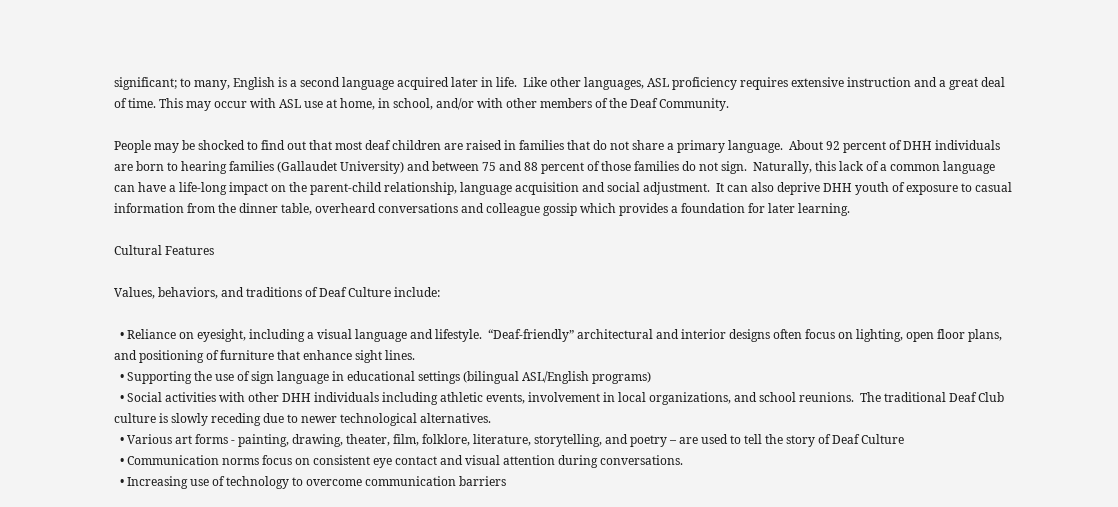significant; to many, English is a second language acquired later in life.  Like other languages, ASL proficiency requires extensive instruction and a great deal of time. This may occur with ASL use at home, in school, and/or with other members of the Deaf Community.

People may be shocked to find out that most deaf children are raised in families that do not share a primary language.  About 92 percent of DHH individuals are born to hearing families (Gallaudet University) and between 75 and 88 percent of those families do not sign.  Naturally, this lack of a common language can have a life-long impact on the parent-child relationship, language acquisition and social adjustment.  It can also deprive DHH youth of exposure to casual information from the dinner table, overheard conversations and colleague gossip which provides a foundation for later learning.

Cultural Features

Values, behaviors, and traditions of Deaf Culture include:

  • Reliance on eyesight, including a visual language and lifestyle.  “Deaf-friendly” architectural and interior designs often focus on lighting, open floor plans, and positioning of furniture that enhance sight lines.
  • Supporting the use of sign language in educational settings (bilingual ASL/English programs)
  • Social activities with other DHH individuals including athletic events, involvement in local organizations, and school reunions.  The traditional Deaf Club culture is slowly receding due to newer technological alternatives.
  • Various art forms - painting, drawing, theater, film, folklore, literature, storytelling, and poetry – are used to tell the story of Deaf Culture
  • Communication norms focus on consistent eye contact and visual attention during conversations.
  • Increasing use of technology to overcome communication barriers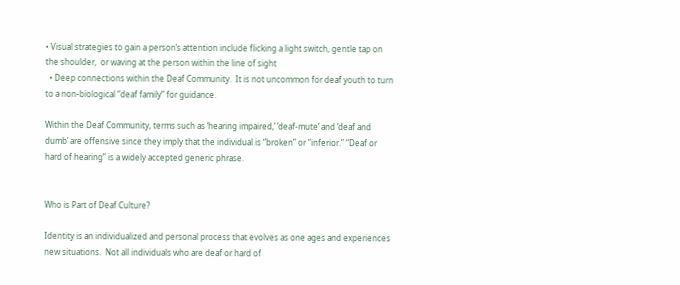• Visual strategies to gain a person’s attention include flicking a light switch, gentle tap on the shoulder,  or waving at the person within the line of sight
  • Deep connections within the Deaf Community.  It is not uncommon for deaf youth to turn to a non-biological “deaf family” for guidance.

Within the Deaf Community, terms such as ‘hearing impaired,’ ‘deaf-mute’ and ‘deaf and dumb’ are offensive since they imply that the individual is “broken” or “inferior.” “Deaf or hard of hearing” is a widely accepted generic phrase.


Who is Part of Deaf Culture?

Identity is an individualized and personal process that evolves as one ages and experiences new situations.  Not all individuals who are deaf or hard of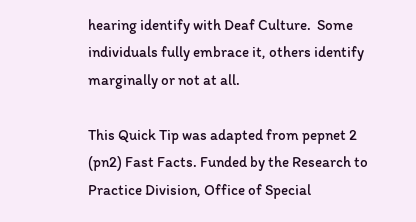hearing identify with Deaf Culture.  Some individuals fully embrace it, others identify marginally or not at all.

This Quick Tip was adapted from pepnet 2 (pn2) Fast Facts. Funded by the Research to Practice Division, Office of Special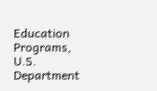Education Programs, U.S. Department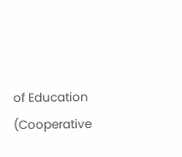of Education (Cooperative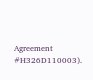Agreement #H326D110003).